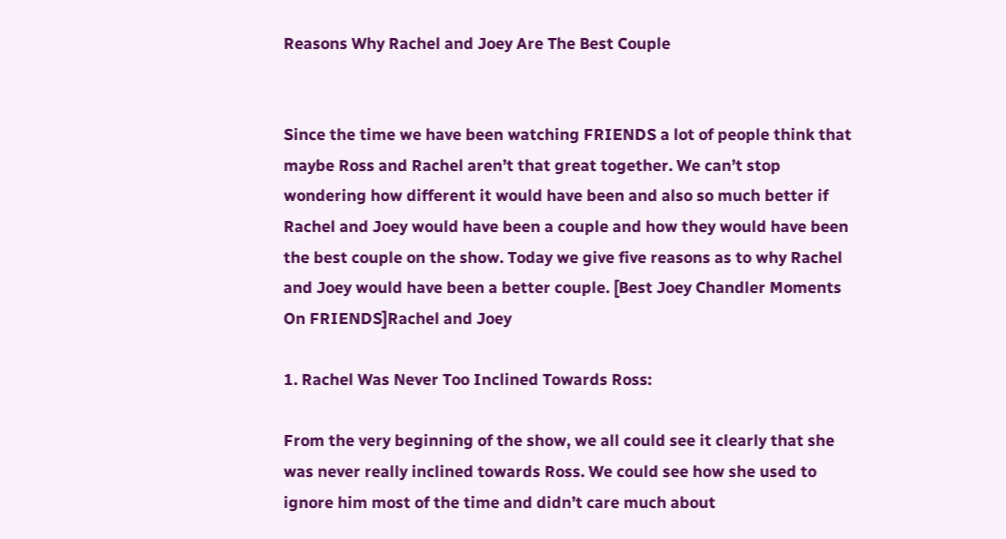Reasons Why Rachel and Joey Are The Best Couple


Since the time we have been watching FRIENDS a lot of people think that maybe Ross and Rachel aren’t that great together. We can’t stop wondering how different it would have been and also so much better if Rachel and Joey would have been a couple and how they would have been the best couple on the show. Today we give five reasons as to why Rachel and Joey would have been a better couple. [Best Joey Chandler Moments On FRIENDS]Rachel and Joey

1. Rachel Was Never Too Inclined Towards Ross:

From the very beginning of the show, we all could see it clearly that she was never really inclined towards Ross. We could see how she used to ignore him most of the time and didn’t care much about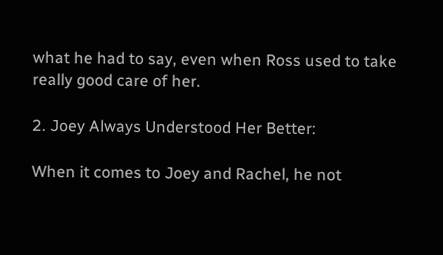what he had to say, even when Ross used to take really good care of her.

2. Joey Always Understood Her Better:

When it comes to Joey and Rachel, he not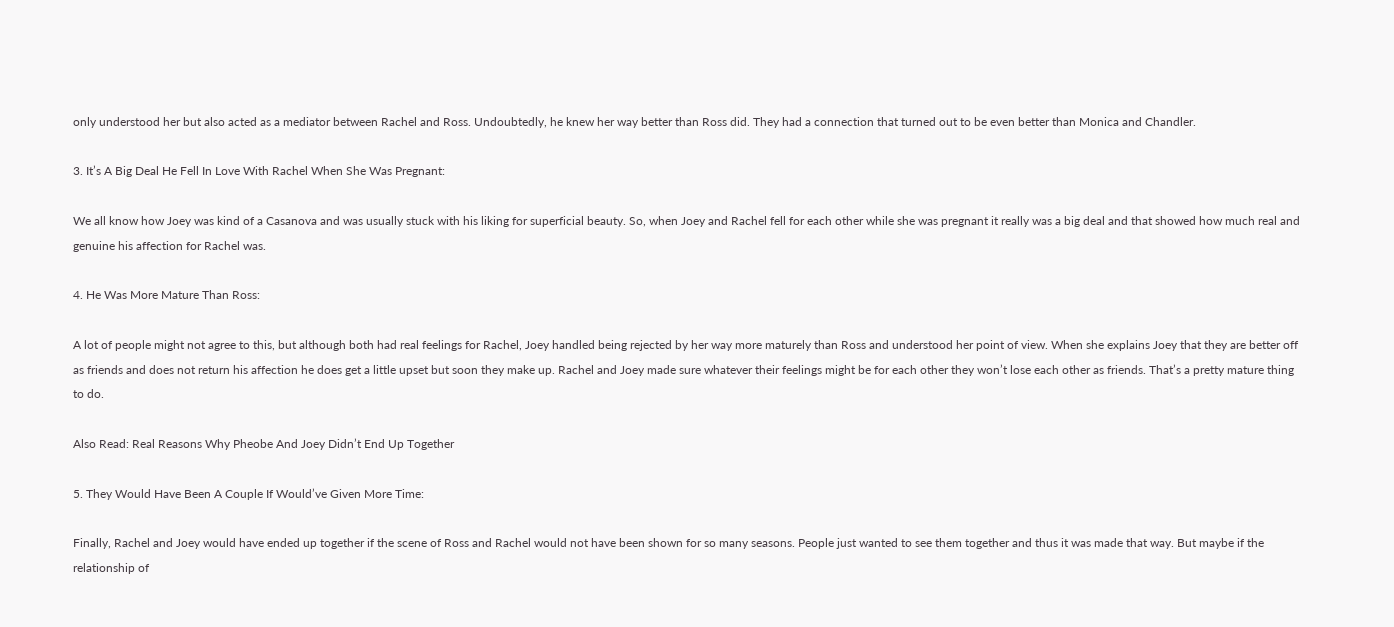only understood her but also acted as a mediator between Rachel and Ross. Undoubtedly, he knew her way better than Ross did. They had a connection that turned out to be even better than Monica and Chandler.

3. It’s A Big Deal He Fell In Love With Rachel When She Was Pregnant:

We all know how Joey was kind of a Casanova and was usually stuck with his liking for superficial beauty. So, when Joey and Rachel fell for each other while she was pregnant it really was a big deal and that showed how much real and genuine his affection for Rachel was.

4. He Was More Mature Than Ross:

A lot of people might not agree to this, but although both had real feelings for Rachel, Joey handled being rejected by her way more maturely than Ross and understood her point of view. When she explains Joey that they are better off as friends and does not return his affection he does get a little upset but soon they make up. Rachel and Joey made sure whatever their feelings might be for each other they won’t lose each other as friends. That’s a pretty mature thing to do.

Also Read: Real Reasons Why Pheobe And Joey Didn’t End Up Together

5. They Would Have Been A Couple If Would’ve Given More Time:

Finally, Rachel and Joey would have ended up together if the scene of Ross and Rachel would not have been shown for so many seasons. People just wanted to see them together and thus it was made that way. But maybe if the relationship of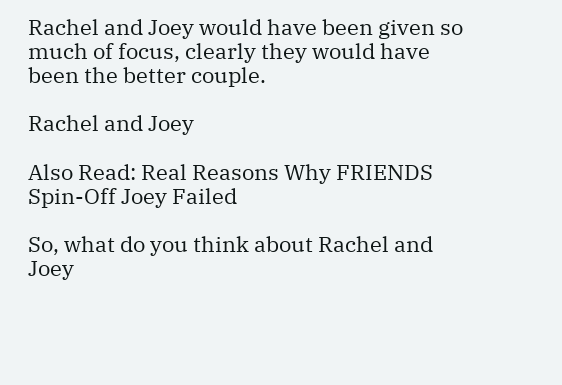Rachel and Joey would have been given so much of focus, clearly they would have been the better couple.

Rachel and Joey

Also Read: Real Reasons Why FRIENDS Spin-Off Joey Failed

So, what do you think about Rachel and Joey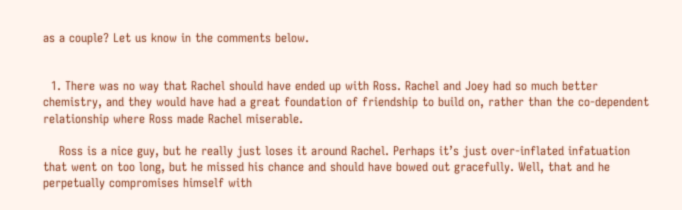as a couple? Let us know in the comments below.


  1. There was no way that Rachel should have ended up with Ross. Rachel and Joey had so much better chemistry, and they would have had a great foundation of friendship to build on, rather than the co-dependent relationship where Ross made Rachel miserable.

    Ross is a nice guy, but he really just loses it around Rachel. Perhaps it’s just over-inflated infatuation that went on too long, but he missed his chance and should have bowed out gracefully. Well, that and he perpetually compromises himself with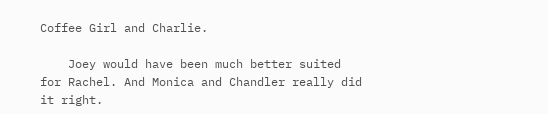Coffee Girl and Charlie.

    Joey would have been much better suited for Rachel. And Monica and Chandler really did it right.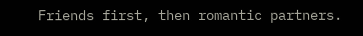Friends first, then romantic partners.